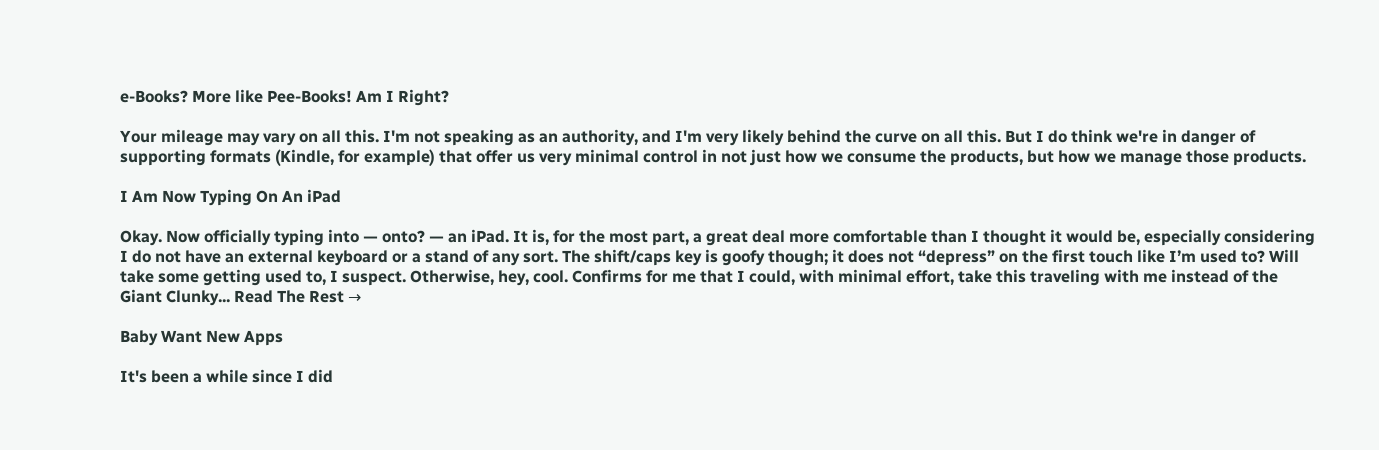e-Books? More like Pee-Books! Am I Right?

Your mileage may vary on all this. I'm not speaking as an authority, and I'm very likely behind the curve on all this. But I do think we're in danger of supporting formats (Kindle, for example) that offer us very minimal control in not just how we consume the products, but how we manage those products.

I Am Now Typing On An iPad

Okay. Now officially typing into — onto? — an iPad. It is, for the most part, a great deal more comfortable than I thought it would be, especially considering I do not have an external keyboard or a stand of any sort. The shift/caps key is goofy though; it does not “depress” on the first touch like I’m used to? Will take some getting used to, I suspect. Otherwise, hey, cool. Confirms for me that I could, with minimal effort, take this traveling with me instead of the Giant Clunky... Read The Rest →

Baby Want New Apps

It's been a while since I did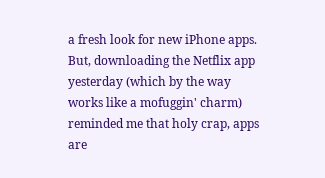a fresh look for new iPhone apps. But, downloading the Netflix app yesterday (which by the way works like a mofuggin' charm) reminded me that holy crap, apps are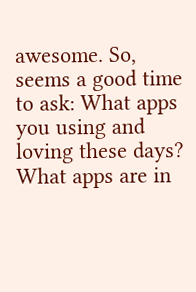awesome. So, seems a good time to ask: What apps you using and loving these days? What apps are in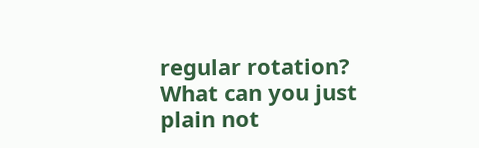regular rotation? What can you just plain not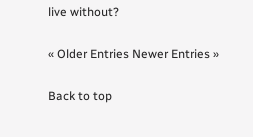live without?

« Older Entries Newer Entries »

Back to top